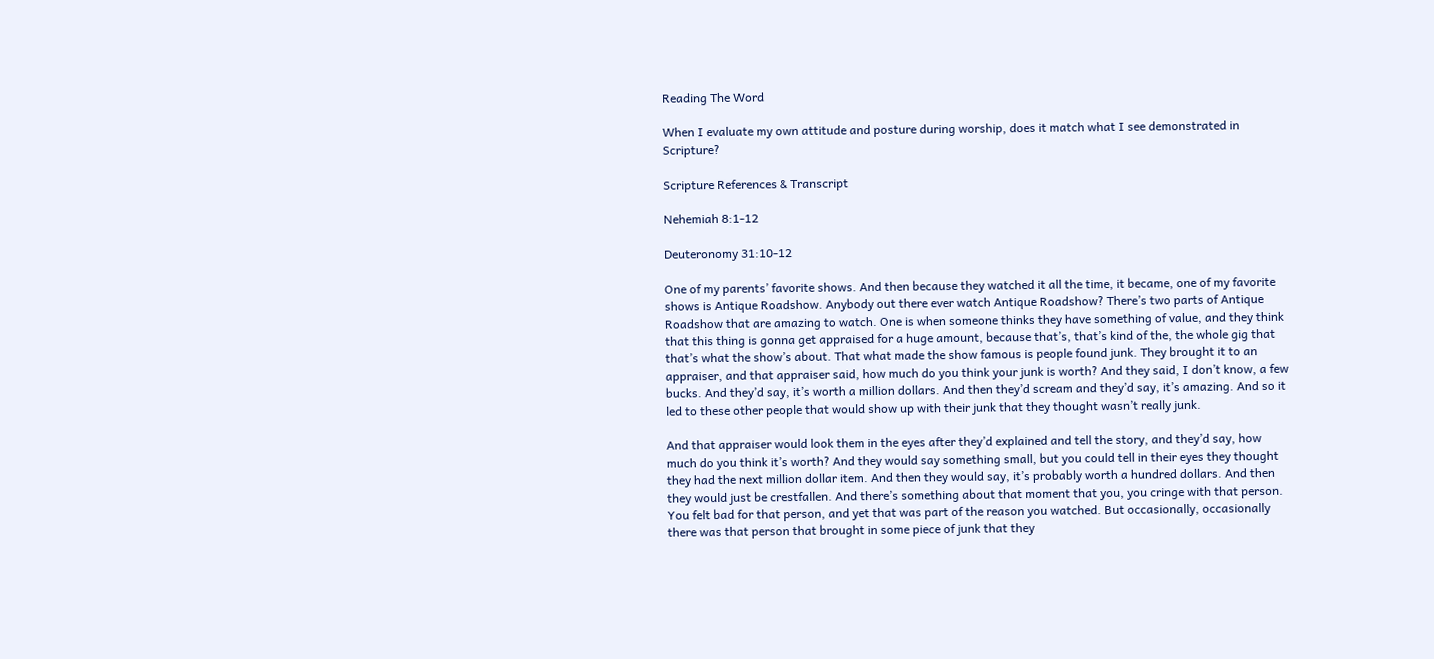Reading The Word

When I evaluate my own attitude and posture during worship, does it match what I see demonstrated in Scripture?

Scripture References & Transcript

Nehemiah 8:1-12

Deuteronomy 31:10-12

One of my parents’ favorite shows. And then because they watched it all the time, it became, one of my favorite shows is Antique Roadshow. Anybody out there ever watch Antique Roadshow? There’s two parts of Antique Roadshow that are amazing to watch. One is when someone thinks they have something of value, and they think that this thing is gonna get appraised for a huge amount, because that’s, that’s kind of the, the whole gig that that’s what the show’s about. That what made the show famous is people found junk. They brought it to an appraiser, and that appraiser said, how much do you think your junk is worth? And they said, I don’t know, a few bucks. And they’d say, it’s worth a million dollars. And then they’d scream and they’d say, it’s amazing. And so it led to these other people that would show up with their junk that they thought wasn’t really junk.

And that appraiser would look them in the eyes after they’d explained and tell the story, and they’d say, how much do you think it’s worth? And they would say something small, but you could tell in their eyes they thought they had the next million dollar item. And then they would say, it’s probably worth a hundred dollars. And then they would just be crestfallen. And there’s something about that moment that you, you cringe with that person. You felt bad for that person, and yet that was part of the reason you watched. But occasionally, occasionally there was that person that brought in some piece of junk that they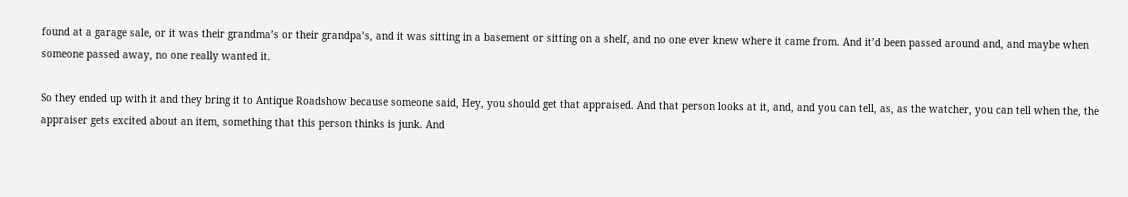found at a garage sale, or it was their grandma’s or their grandpa’s, and it was sitting in a basement or sitting on a shelf, and no one ever knew where it came from. And it’d been passed around and, and maybe when someone passed away, no one really wanted it.

So they ended up with it and they bring it to Antique Roadshow because someone said, Hey, you should get that appraised. And that person looks at it, and, and you can tell, as, as the watcher, you can tell when the, the appraiser gets excited about an item, something that this person thinks is junk. And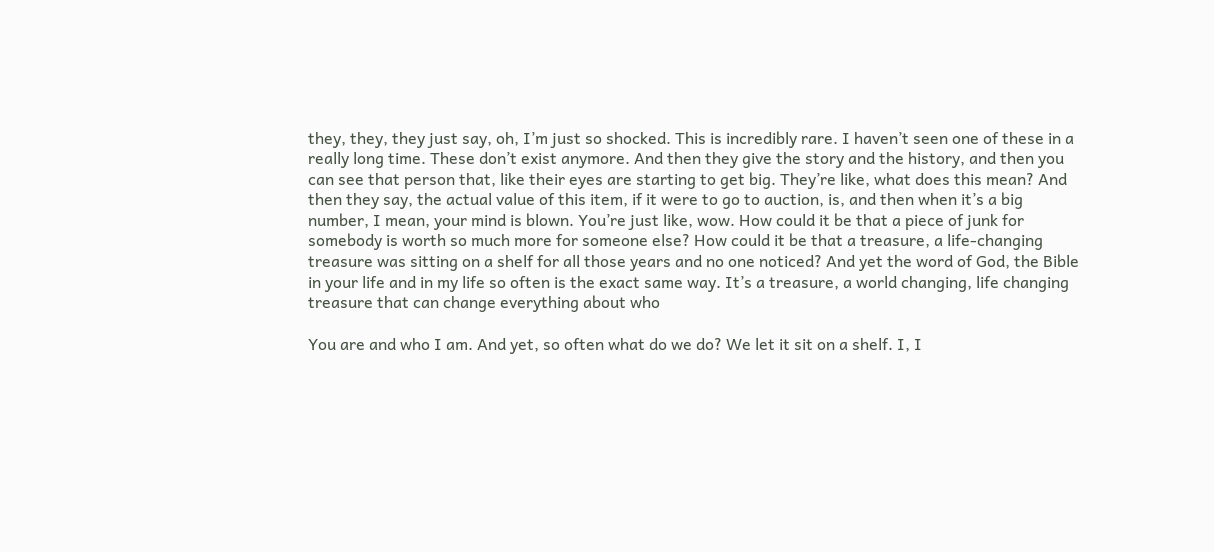they, they, they just say, oh, I’m just so shocked. This is incredibly rare. I haven’t seen one of these in a really long time. These don’t exist anymore. And then they give the story and the history, and then you can see that person that, like their eyes are starting to get big. They’re like, what does this mean? And then they say, the actual value of this item, if it were to go to auction, is, and then when it’s a big number, I mean, your mind is blown. You’re just like, wow. How could it be that a piece of junk for somebody is worth so much more for someone else? How could it be that a treasure, a life-changing treasure was sitting on a shelf for all those years and no one noticed? And yet the word of God, the Bible in your life and in my life so often is the exact same way. It’s a treasure, a world changing, life changing treasure that can change everything about who

You are and who I am. And yet, so often what do we do? We let it sit on a shelf. I, I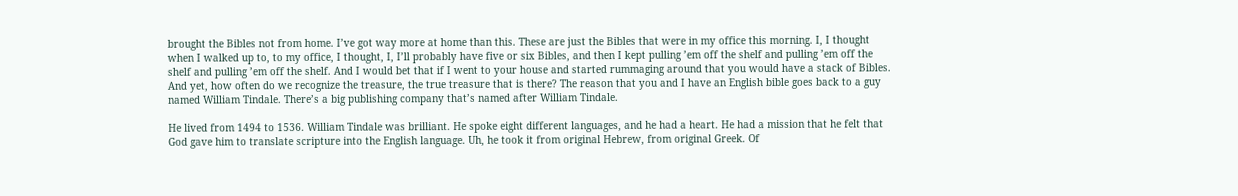brought the Bibles not from home. I’ve got way more at home than this. These are just the Bibles that were in my office this morning. I, I thought when I walked up to, to my office, I thought, I, I’ll probably have five or six Bibles, and then I kept pulling ’em off the shelf and pulling ’em off the shelf and pulling ’em off the shelf. And I would bet that if I went to your house and started rummaging around that you would have a stack of Bibles. And yet, how often do we recognize the treasure, the true treasure that is there? The reason that you and I have an English bible goes back to a guy named William Tindale. There’s a big publishing company that’s named after William Tindale.

He lived from 1494 to 1536. William Tindale was brilliant. He spoke eight different languages, and he had a heart. He had a mission that he felt that God gave him to translate scripture into the English language. Uh, he took it from original Hebrew, from original Greek. Of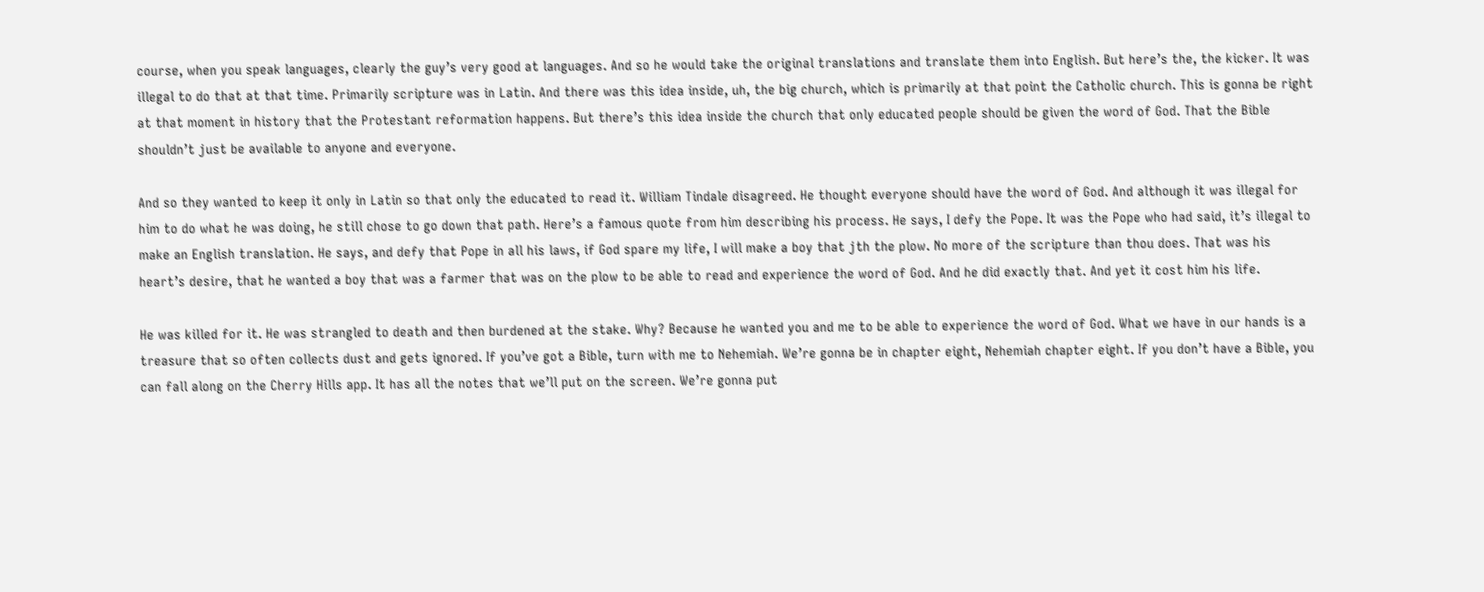course, when you speak languages, clearly the guy’s very good at languages. And so he would take the original translations and translate them into English. But here’s the, the kicker. It was illegal to do that at that time. Primarily scripture was in Latin. And there was this idea inside, uh, the big church, which is primarily at that point the Catholic church. This is gonna be right at that moment in history that the Protestant reformation happens. But there’s this idea inside the church that only educated people should be given the word of God. That the Bible shouldn’t just be available to anyone and everyone.

And so they wanted to keep it only in Latin so that only the educated to read it. William Tindale disagreed. He thought everyone should have the word of God. And although it was illegal for him to do what he was doing, he still chose to go down that path. Here’s a famous quote from him describing his process. He says, I defy the Pope. It was the Pope who had said, it’s illegal to make an English translation. He says, and defy that Pope in all his laws, if God spare my life, I will make a boy that jth the plow. No more of the scripture than thou does. That was his heart’s desire, that he wanted a boy that was a farmer that was on the plow to be able to read and experience the word of God. And he did exactly that. And yet it cost him his life.

He was killed for it. He was strangled to death and then burdened at the stake. Why? Because he wanted you and me to be able to experience the word of God. What we have in our hands is a treasure that so often collects dust and gets ignored. If you’ve got a Bible, turn with me to Nehemiah. We’re gonna be in chapter eight, Nehemiah chapter eight. If you don’t have a Bible, you can fall along on the Cherry Hills app. It has all the notes that we’ll put on the screen. We’re gonna put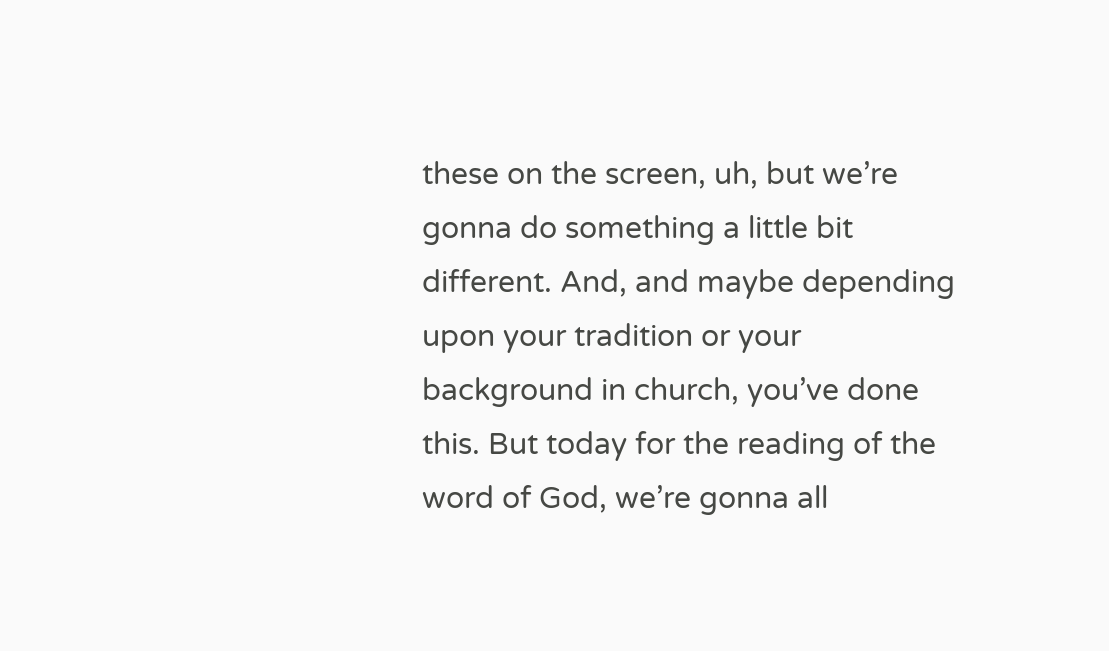these on the screen, uh, but we’re gonna do something a little bit different. And, and maybe depending upon your tradition or your background in church, you’ve done this. But today for the reading of the word of God, we’re gonna all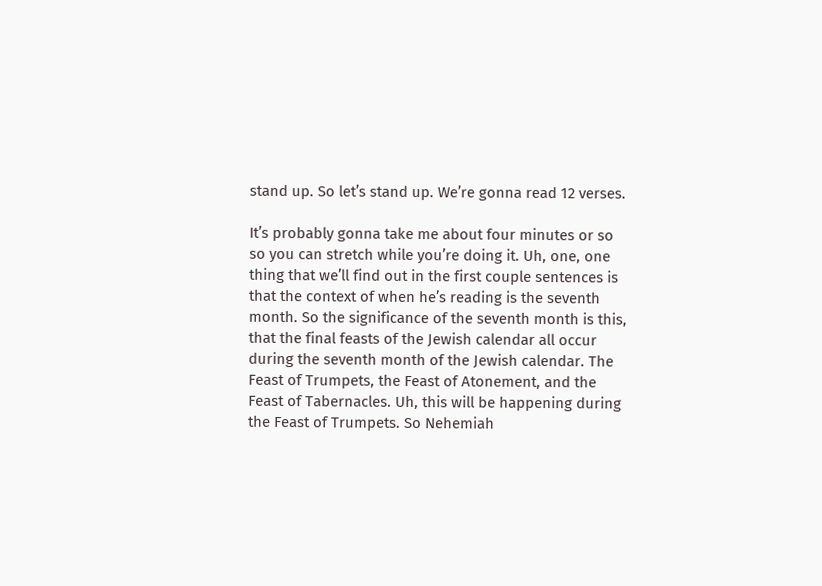stand up. So let’s stand up. We’re gonna read 12 verses.

It’s probably gonna take me about four minutes or so so you can stretch while you’re doing it. Uh, one, one thing that we’ll find out in the first couple sentences is that the context of when he’s reading is the seventh month. So the significance of the seventh month is this, that the final feasts of the Jewish calendar all occur during the seventh month of the Jewish calendar. The Feast of Trumpets, the Feast of Atonement, and the Feast of Tabernacles. Uh, this will be happening during the Feast of Trumpets. So Nehemiah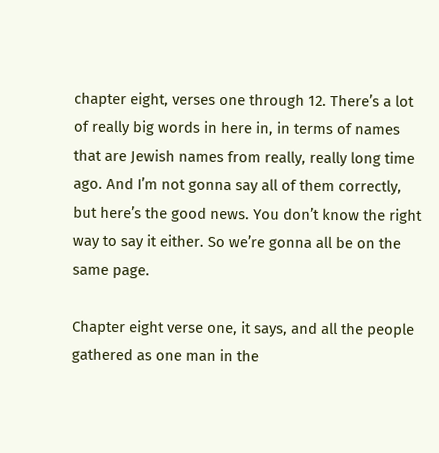chapter eight, verses one through 12. There’s a lot of really big words in here in, in terms of names that are Jewish names from really, really long time ago. And I’m not gonna say all of them correctly, but here’s the good news. You don’t know the right way to say it either. So we’re gonna all be on the same page.

Chapter eight verse one, it says, and all the people gathered as one man in the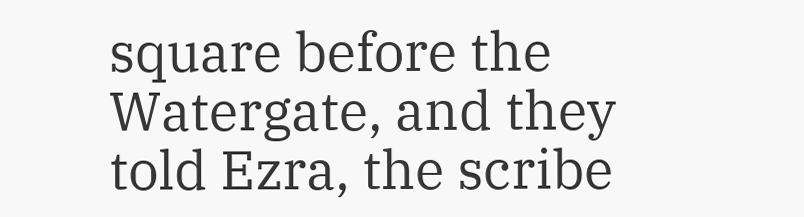square before the Watergate, and they told Ezra, the scribe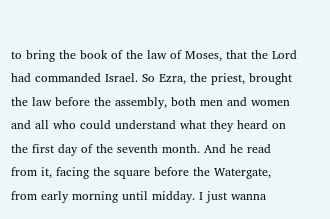to bring the book of the law of Moses, that the Lord had commanded Israel. So Ezra, the priest, brought the law before the assembly, both men and women and all who could understand what they heard on the first day of the seventh month. And he read from it, facing the square before the Watergate, from early morning until midday. I just wanna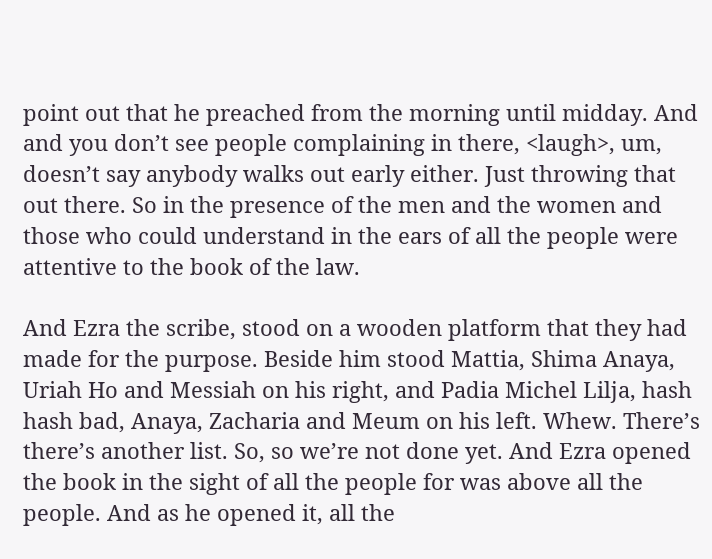point out that he preached from the morning until midday. And and you don’t see people complaining in there, <laugh>, um, doesn’t say anybody walks out early either. Just throwing that out there. So in the presence of the men and the women and those who could understand in the ears of all the people were attentive to the book of the law.

And Ezra the scribe, stood on a wooden platform that they had made for the purpose. Beside him stood Mattia, Shima Anaya, Uriah Ho and Messiah on his right, and Padia Michel Lilja, hash hash bad, Anaya, Zacharia and Meum on his left. Whew. There’s there’s another list. So, so we’re not done yet. And Ezra opened the book in the sight of all the people for was above all the people. And as he opened it, all the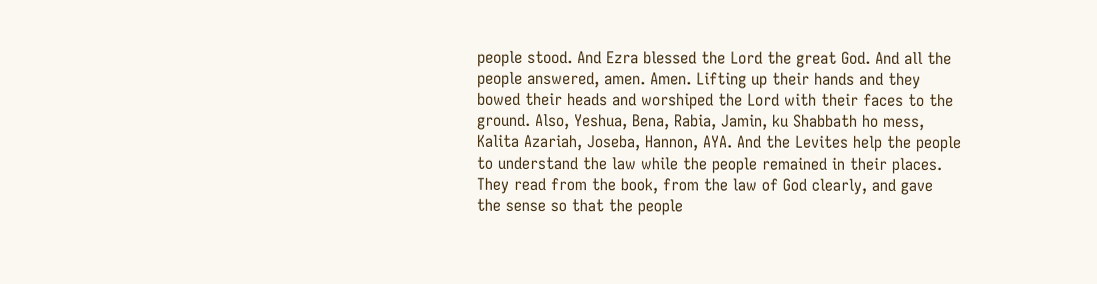people stood. And Ezra blessed the Lord the great God. And all the people answered, amen. Amen. Lifting up their hands and they bowed their heads and worshiped the Lord with their faces to the ground. Also, Yeshua, Bena, Rabia, Jamin, ku Shabbath ho mess, Kalita Azariah, Joseba, Hannon, AYA. And the Levites help the people to understand the law while the people remained in their places. They read from the book, from the law of God clearly, and gave the sense so that the people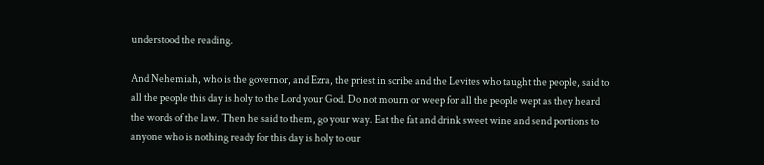understood the reading.

And Nehemiah, who is the governor, and Ezra, the priest in scribe and the Levites who taught the people, said to all the people this day is holy to the Lord your God. Do not mourn or weep for all the people wept as they heard the words of the law. Then he said to them, go your way. Eat the fat and drink sweet wine and send portions to anyone who is nothing ready for this day is holy to our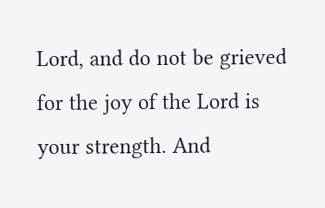Lord, and do not be grieved for the joy of the Lord is your strength. And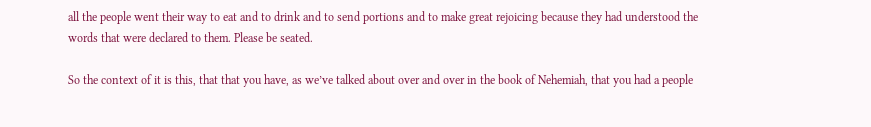all the people went their way to eat and to drink and to send portions and to make great rejoicing because they had understood the words that were declared to them. Please be seated.

So the context of it is this, that that you have, as we’ve talked about over and over in the book of Nehemiah, that you had a people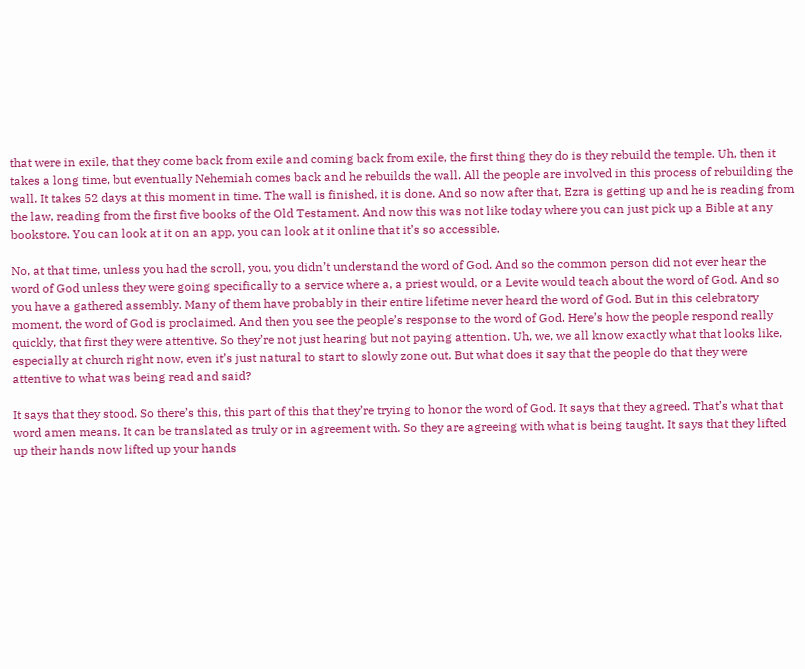that were in exile, that they come back from exile and coming back from exile, the first thing they do is they rebuild the temple. Uh, then it takes a long time, but eventually Nehemiah comes back and he rebuilds the wall. All the people are involved in this process of rebuilding the wall. It takes 52 days at this moment in time. The wall is finished, it is done. And so now after that, Ezra is getting up and he is reading from the law, reading from the first five books of the Old Testament. And now this was not like today where you can just pick up a Bible at any bookstore. You can look at it on an app, you can look at it online that it’s so accessible.

No, at that time, unless you had the scroll, you, you didn’t understand the word of God. And so the common person did not ever hear the word of God unless they were going specifically to a service where a, a priest would, or a Levite would teach about the word of God. And so you have a gathered assembly. Many of them have probably in their entire lifetime never heard the word of God. But in this celebratory moment, the word of God is proclaimed. And then you see the people’s response to the word of God. Here’s how the people respond really quickly, that first they were attentive. So they’re not just hearing but not paying attention. Uh, we, we all know exactly what that looks like, especially at church right now, even it’s just natural to start to slowly zone out. But what does it say that the people do that they were attentive to what was being read and said?

It says that they stood. So there’s this, this part of this that they’re trying to honor the word of God. It says that they agreed. That’s what that word amen means. It can be translated as truly or in agreement with. So they are agreeing with what is being taught. It says that they lifted up their hands now lifted up your hands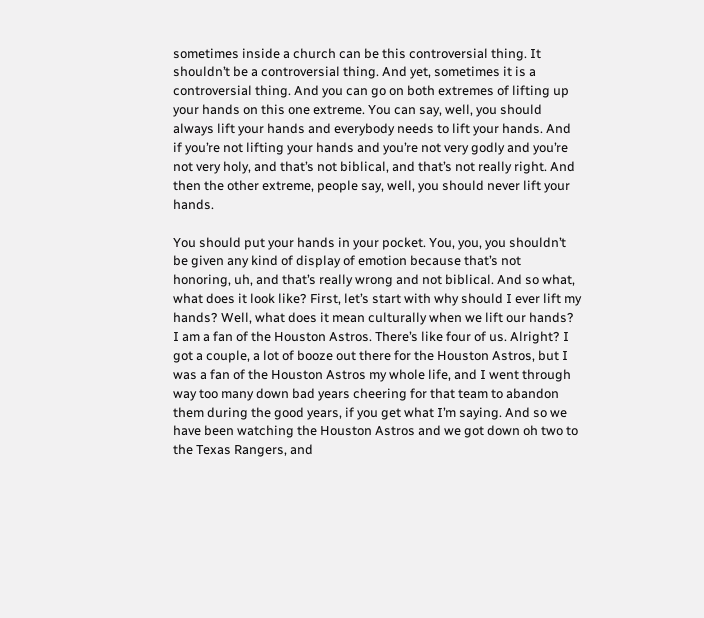sometimes inside a church can be this controversial thing. It shouldn’t be a controversial thing. And yet, sometimes it is a controversial thing. And you can go on both extremes of lifting up your hands on this one extreme. You can say, well, you should always lift your hands and everybody needs to lift your hands. And if you’re not lifting your hands and you’re not very godly and you’re not very holy, and that’s not biblical, and that’s not really right. And then the other extreme, people say, well, you should never lift your hands.

You should put your hands in your pocket. You, you, you shouldn’t be given any kind of display of emotion because that’s not honoring, uh, and that’s really wrong and not biblical. And so what, what does it look like? First, let’s start with why should I ever lift my hands? Well, what does it mean culturally when we lift our hands? I am a fan of the Houston Astros. There’s like four of us. Alright? I got a couple, a lot of booze out there for the Houston Astros, but I was a fan of the Houston Astros my whole life, and I went through way too many down bad years cheering for that team to abandon them during the good years, if you get what I’m saying. And so we have been watching the Houston Astros and we got down oh two to the Texas Rangers, and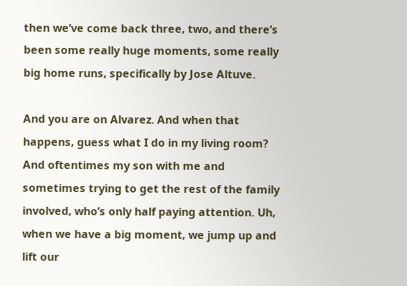then we’ve come back three, two, and there’s been some really huge moments, some really big home runs, specifically by Jose Altuve.

And you are on Alvarez. And when that happens, guess what I do in my living room? And oftentimes my son with me and sometimes trying to get the rest of the family involved, who’s only half paying attention. Uh, when we have a big moment, we jump up and lift our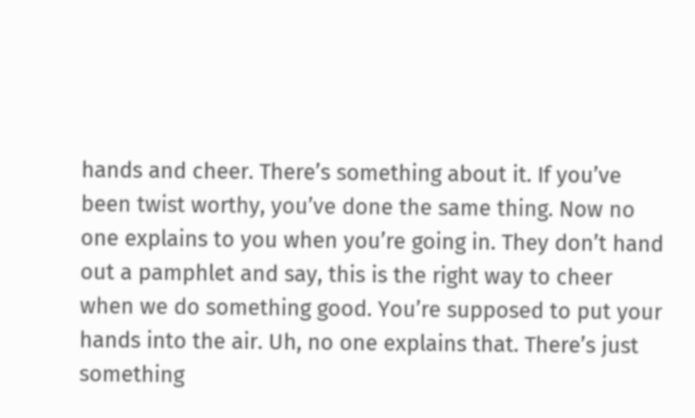hands and cheer. There’s something about it. If you’ve been twist worthy, you’ve done the same thing. Now no one explains to you when you’re going in. They don’t hand out a pamphlet and say, this is the right way to cheer when we do something good. You’re supposed to put your hands into the air. Uh, no one explains that. There’s just something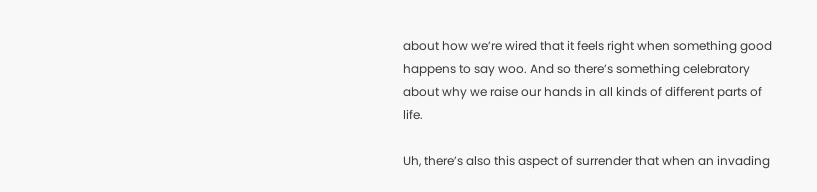about how we’re wired that it feels right when something good happens to say woo. And so there’s something celebratory about why we raise our hands in all kinds of different parts of life.

Uh, there’s also this aspect of surrender that when an invading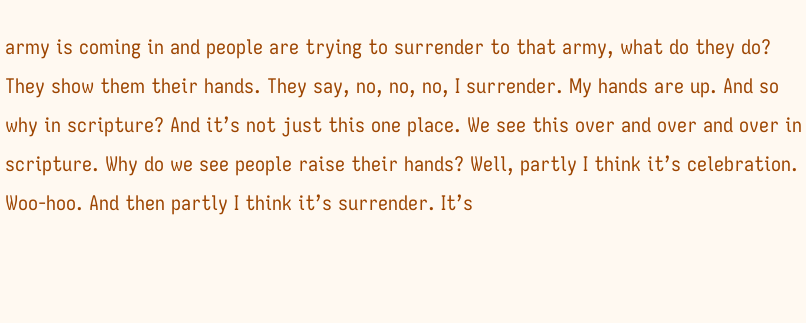army is coming in and people are trying to surrender to that army, what do they do? They show them their hands. They say, no, no, no, I surrender. My hands are up. And so why in scripture? And it’s not just this one place. We see this over and over and over in scripture. Why do we see people raise their hands? Well, partly I think it’s celebration. Woo-hoo. And then partly I think it’s surrender. It’s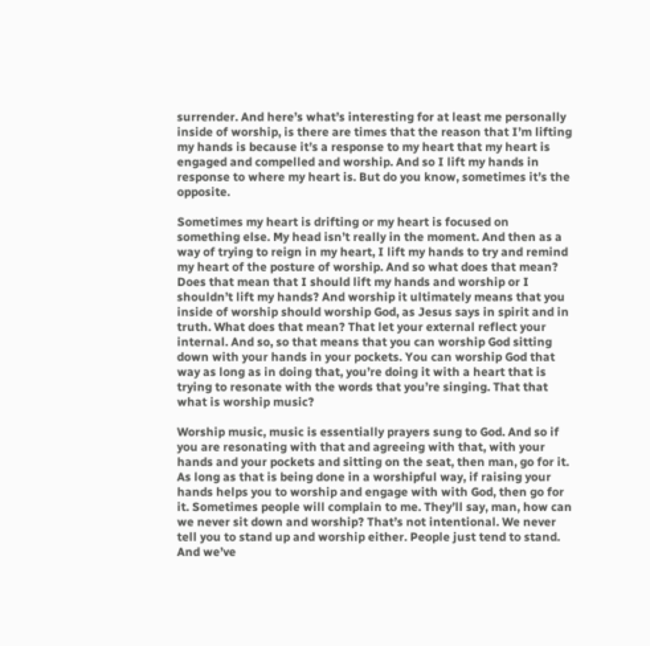surrender. And here’s what’s interesting for at least me personally inside of worship, is there are times that the reason that I’m lifting my hands is because it’s a response to my heart that my heart is engaged and compelled and worship. And so I lift my hands in response to where my heart is. But do you know, sometimes it’s the opposite.

Sometimes my heart is drifting or my heart is focused on something else. My head isn’t really in the moment. And then as a way of trying to reign in my heart, I lift my hands to try and remind my heart of the posture of worship. And so what does that mean? Does that mean that I should lift my hands and worship or I shouldn’t lift my hands? And worship it ultimately means that you inside of worship should worship God, as Jesus says in spirit and in truth. What does that mean? That let your external reflect your internal. And so, so that means that you can worship God sitting down with your hands in your pockets. You can worship God that way as long as in doing that, you’re doing it with a heart that is trying to resonate with the words that you’re singing. That that what is worship music?

Worship music, music is essentially prayers sung to God. And so if you are resonating with that and agreeing with that, with your hands and your pockets and sitting on the seat, then man, go for it. As long as that is being done in a worshipful way, if raising your hands helps you to worship and engage with with God, then go for it. Sometimes people will complain to me. They’ll say, man, how can we never sit down and worship? That’s not intentional. We never tell you to stand up and worship either. People just tend to stand. And we’ve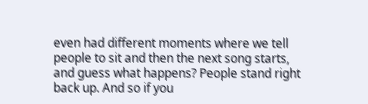even had different moments where we tell people to sit and then the next song starts, and guess what happens? People stand right back up. And so if you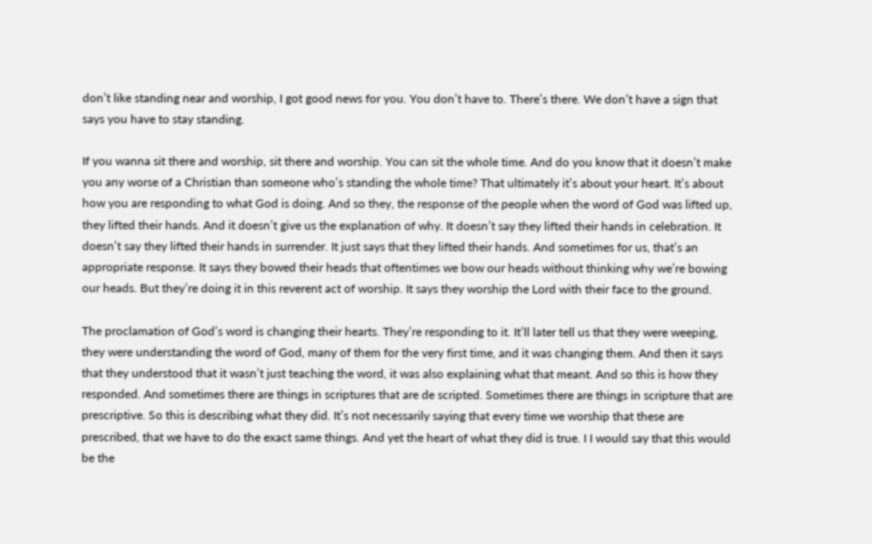don’t like standing near and worship, I got good news for you. You don’t have to. There’s there. We don’t have a sign that says you have to stay standing.

If you wanna sit there and worship, sit there and worship. You can sit the whole time. And do you know that it doesn’t make you any worse of a Christian than someone who’s standing the whole time? That ultimately it’s about your heart. It’s about how you are responding to what God is doing. And so they, the response of the people when the word of God was lifted up, they lifted their hands. And it doesn’t give us the explanation of why. It doesn’t say they lifted their hands in celebration. It doesn’t say they lifted their hands in surrender. It just says that they lifted their hands. And sometimes for us, that’s an appropriate response. It says they bowed their heads that oftentimes we bow our heads without thinking why we’re bowing our heads. But they’re doing it in this reverent act of worship. It says they worship the Lord with their face to the ground.

The proclamation of God’s word is changing their hearts. They’re responding to it. It’ll later tell us that they were weeping, they were understanding the word of God, many of them for the very first time, and it was changing them. And then it says that they understood that it wasn’t just teaching the word, it was also explaining what that meant. And so this is how they responded. And sometimes there are things in scriptures that are de scripted. Sometimes there are things in scripture that are prescriptive. So this is describing what they did. It’s not necessarily saying that every time we worship that these are prescribed, that we have to do the exact same things. And yet the heart of what they did is true. I I would say that this would be the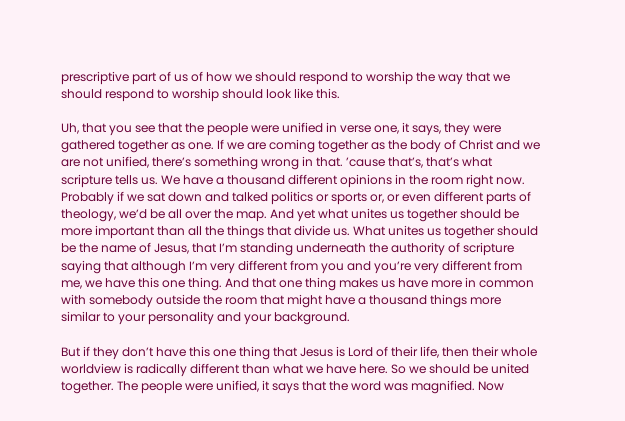prescriptive part of us of how we should respond to worship the way that we should respond to worship should look like this.

Uh, that you see that the people were unified in verse one, it says, they were gathered together as one. If we are coming together as the body of Christ and we are not unified, there’s something wrong in that. ’cause that’s, that’s what scripture tells us. We have a thousand different opinions in the room right now. Probably if we sat down and talked politics or sports or, or even different parts of theology, we’d be all over the map. And yet what unites us together should be more important than all the things that divide us. What unites us together should be the name of Jesus, that I’m standing underneath the authority of scripture saying that although I’m very different from you and you’re very different from me, we have this one thing. And that one thing makes us have more in common with somebody outside the room that might have a thousand things more similar to your personality and your background.

But if they don’t have this one thing that Jesus is Lord of their life, then their whole worldview is radically different than what we have here. So we should be united together. The people were unified, it says that the word was magnified. Now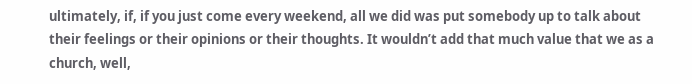ultimately, if, if you just come every weekend, all we did was put somebody up to talk about their feelings or their opinions or their thoughts. It wouldn’t add that much value that we as a church, well,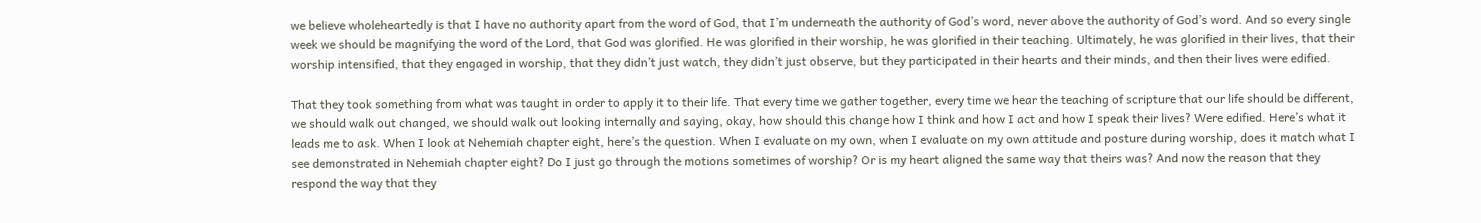we believe wholeheartedly is that I have no authority apart from the word of God, that I’m underneath the authority of God’s word, never above the authority of God’s word. And so every single week we should be magnifying the word of the Lord, that God was glorified. He was glorified in their worship, he was glorified in their teaching. Ultimately, he was glorified in their lives, that their worship intensified, that they engaged in worship, that they didn’t just watch, they didn’t just observe, but they participated in their hearts and their minds, and then their lives were edified.

That they took something from what was taught in order to apply it to their life. That every time we gather together, every time we hear the teaching of scripture that our life should be different, we should walk out changed, we should walk out looking internally and saying, okay, how should this change how I think and how I act and how I speak their lives? Were edified. Here’s what it leads me to ask. When I look at Nehemiah chapter eight, here’s the question. When I evaluate on my own, when I evaluate on my own attitude and posture during worship, does it match what I see demonstrated in Nehemiah chapter eight? Do I just go through the motions sometimes of worship? Or is my heart aligned the same way that theirs was? And now the reason that they respond the way that they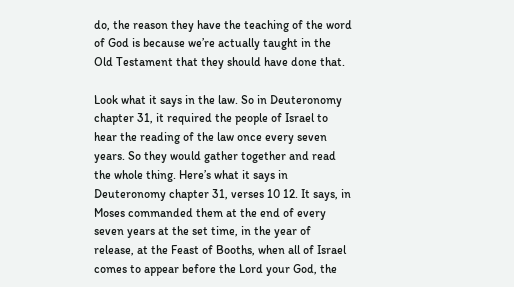do, the reason they have the teaching of the word of God is because we’re actually taught in the Old Testament that they should have done that.

Look what it says in the law. So in Deuteronomy chapter 31, it required the people of Israel to hear the reading of the law once every seven years. So they would gather together and read the whole thing. Here’s what it says in Deuteronomy chapter 31, verses 10 12. It says, in Moses commanded them at the end of every seven years at the set time, in the year of release, at the Feast of Booths, when all of Israel comes to appear before the Lord your God, the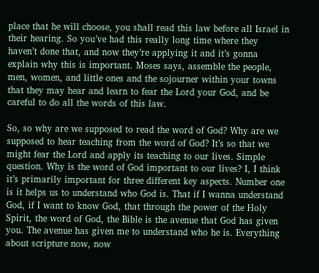place that he will choose, you shall read this law before all Israel in their hearing. So you’ve had this really long time where they haven’t done that, and now they’re applying it and it’s gonna explain why this is important. Moses says, assemble the people, men, women, and little ones and the sojourner within your towns that they may hear and learn to fear the Lord your God, and be careful to do all the words of this law.

So, so why are we supposed to read the word of God? Why are we supposed to hear teaching from the word of God? It’s so that we might fear the Lord and apply its teaching to our lives. Simple question. Why is the word of God important to our lives? I, I think it’s primarily important for three different key aspects. Number one is it helps us to understand who God is. That if I wanna understand God, if I want to know God, that through the power of the Holy Spirit, the word of God, the Bible is the avenue that God has given you. The avenue has given me to understand who he is. Everything about scripture now, now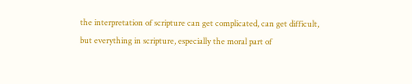the interpretation of scripture can get complicated, can get difficult, but everything in scripture, especially the moral part of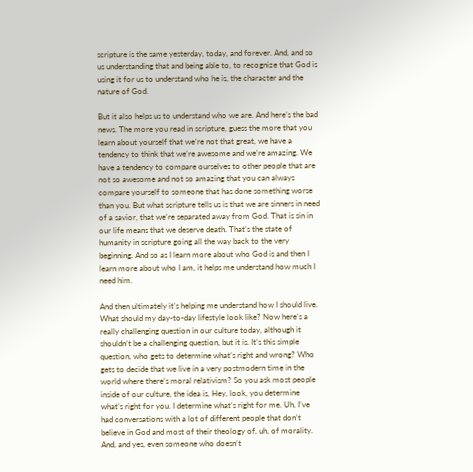scripture is the same yesterday, today, and forever. And, and so us understanding that and being able to, to recognize that God is using it for us to understand who he is, the character and the nature of God.

But it also helps us to understand who we are. And here’s the bad news. The more you read in scripture, guess the more that you learn about yourself that we’re not that great, we have a tendency to think that we’re awesome and we’re amazing. We have a tendency to compare ourselves to other people that are not so awesome and not so amazing that you can always compare yourself to someone that has done something worse than you. But what scripture tells us is that we are sinners in need of a savior, that we’re separated away from God. That is sin in our life means that we deserve death. That’s the state of humanity in scripture going all the way back to the very beginning. And so as I learn more about who God is and then I learn more about who I am, it helps me understand how much I need him.

And then ultimately it’s helping me understand how I should live. What should my day-to-day lifestyle look like? Now here’s a really challenging question in our culture today, although it shouldn’t be a challenging question, but it is. It’s this simple question, who gets to determine what’s right and wrong? Who gets to decide that we live in a very postmodern time in the world where there’s moral relativism? So you ask most people inside of our culture, the idea is, Hey, look, you determine what’s right for you. I determine what’s right for me. Uh, I’ve had conversations with a lot of different people that don’t believe in God and most of their theology of, uh, of morality. And, and yes, even someone who doesn’t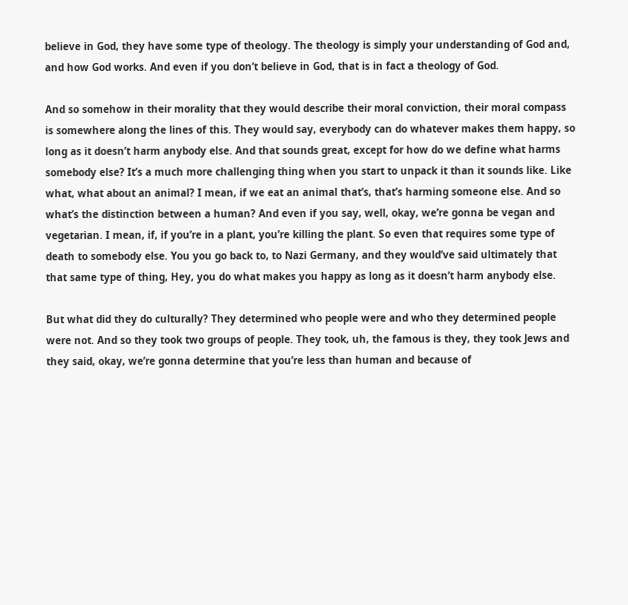believe in God, they have some type of theology. The theology is simply your understanding of God and, and how God works. And even if you don’t believe in God, that is in fact a theology of God.

And so somehow in their morality that they would describe their moral conviction, their moral compass is somewhere along the lines of this. They would say, everybody can do whatever makes them happy, so long as it doesn’t harm anybody else. And that sounds great, except for how do we define what harms somebody else? It’s a much more challenging thing when you start to unpack it than it sounds like. Like what, what about an animal? I mean, if we eat an animal that’s, that’s harming someone else. And so what’s the distinction between a human? And even if you say, well, okay, we’re gonna be vegan and vegetarian. I mean, if, if you’re in a plant, you’re killing the plant. So even that requires some type of death to somebody else. You you go back to, to Nazi Germany, and they would’ve said ultimately that that same type of thing, Hey, you do what makes you happy as long as it doesn’t harm anybody else.

But what did they do culturally? They determined who people were and who they determined people were not. And so they took two groups of people. They took, uh, the famous is they, they took Jews and they said, okay, we’re gonna determine that you’re less than human and because of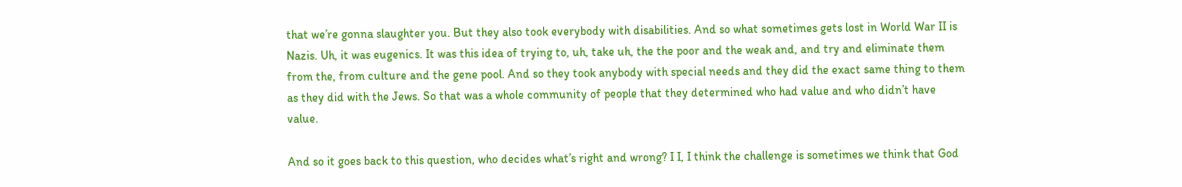that we’re gonna slaughter you. But they also took everybody with disabilities. And so what sometimes gets lost in World War II is Nazis. Uh, it was eugenics. It was this idea of trying to, uh, take uh, the the poor and the weak and, and try and eliminate them from the, from culture and the gene pool. And so they took anybody with special needs and they did the exact same thing to them as they did with the Jews. So that was a whole community of people that they determined who had value and who didn’t have value.

And so it goes back to this question, who decides what’s right and wrong? I I, I think the challenge is sometimes we think that God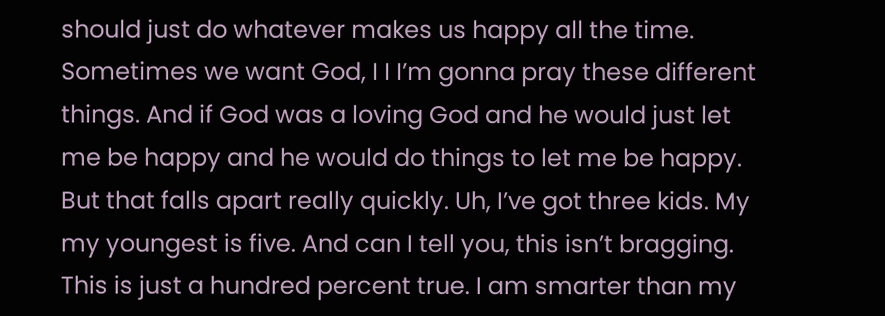should just do whatever makes us happy all the time. Sometimes we want God, I I I’m gonna pray these different things. And if God was a loving God and he would just let me be happy and he would do things to let me be happy. But that falls apart really quickly. Uh, I’ve got three kids. My my youngest is five. And can I tell you, this isn’t bragging. This is just a hundred percent true. I am smarter than my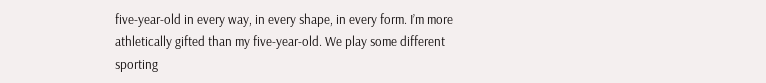five-year-old in every way, in every shape, in every form. I’m more athletically gifted than my five-year-old. We play some different sporting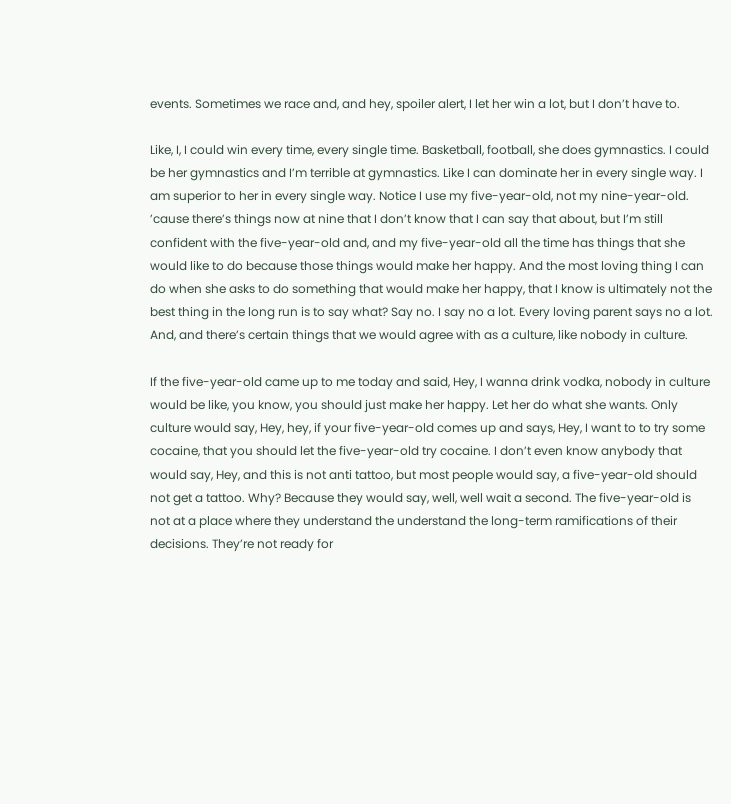events. Sometimes we race and, and hey, spoiler alert, I let her win a lot, but I don’t have to.

Like, I, I could win every time, every single time. Basketball, football, she does gymnastics. I could be her gymnastics and I’m terrible at gymnastics. Like I can dominate her in every single way. I am superior to her in every single way. Notice I use my five-year-old, not my nine-year-old. ’cause there’s things now at nine that I don’t know that I can say that about, but I’m still confident with the five-year-old and, and my five-year-old all the time has things that she would like to do because those things would make her happy. And the most loving thing I can do when she asks to do something that would make her happy, that I know is ultimately not the best thing in the long run is to say what? Say no. I say no a lot. Every loving parent says no a lot. And, and there’s certain things that we would agree with as a culture, like nobody in culture.

If the five-year-old came up to me today and said, Hey, I wanna drink vodka, nobody in culture would be like, you know, you should just make her happy. Let her do what she wants. Only culture would say, Hey, hey, if your five-year-old comes up and says, Hey, I want to to try some cocaine, that you should let the five-year-old try cocaine. I don’t even know anybody that would say, Hey, and this is not anti tattoo, but most people would say, a five-year-old should not get a tattoo. Why? Because they would say, well, well wait a second. The five-year-old is not at a place where they understand the understand the long-term ramifications of their decisions. They’re not ready for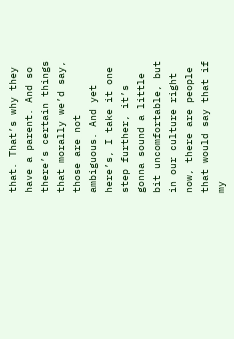that. That’s why they have a parent. And so there’s certain things that morally we’d say, those are not ambiguous. And yet here’s, I take it one step further, it’s gonna sound a little bit uncomfortable, but in our culture right now, there are people that would say that if my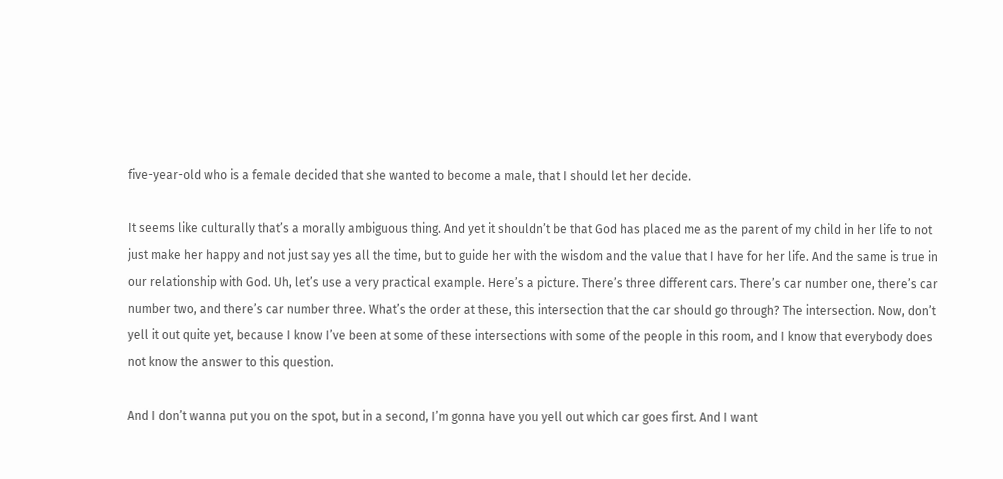five-year-old who is a female decided that she wanted to become a male, that I should let her decide.

It seems like culturally that’s a morally ambiguous thing. And yet it shouldn’t be that God has placed me as the parent of my child in her life to not just make her happy and not just say yes all the time, but to guide her with the wisdom and the value that I have for her life. And the same is true in our relationship with God. Uh, let’s use a very practical example. Here’s a picture. There’s three different cars. There’s car number one, there’s car number two, and there’s car number three. What’s the order at these, this intersection that the car should go through? The intersection. Now, don’t yell it out quite yet, because I know I’ve been at some of these intersections with some of the people in this room, and I know that everybody does not know the answer to this question.

And I don’t wanna put you on the spot, but in a second, I’m gonna have you yell out which car goes first. And I want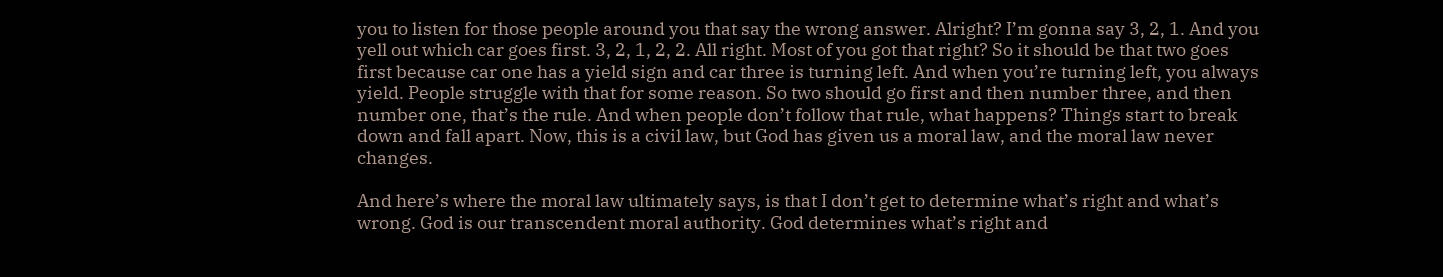you to listen for those people around you that say the wrong answer. Alright? I’m gonna say 3, 2, 1. And you yell out which car goes first. 3, 2, 1, 2, 2. All right. Most of you got that right? So it should be that two goes first because car one has a yield sign and car three is turning left. And when you’re turning left, you always yield. People struggle with that for some reason. So two should go first and then number three, and then number one, that’s the rule. And when people don’t follow that rule, what happens? Things start to break down and fall apart. Now, this is a civil law, but God has given us a moral law, and the moral law never changes.

And here’s where the moral law ultimately says, is that I don’t get to determine what’s right and what’s wrong. God is our transcendent moral authority. God determines what’s right and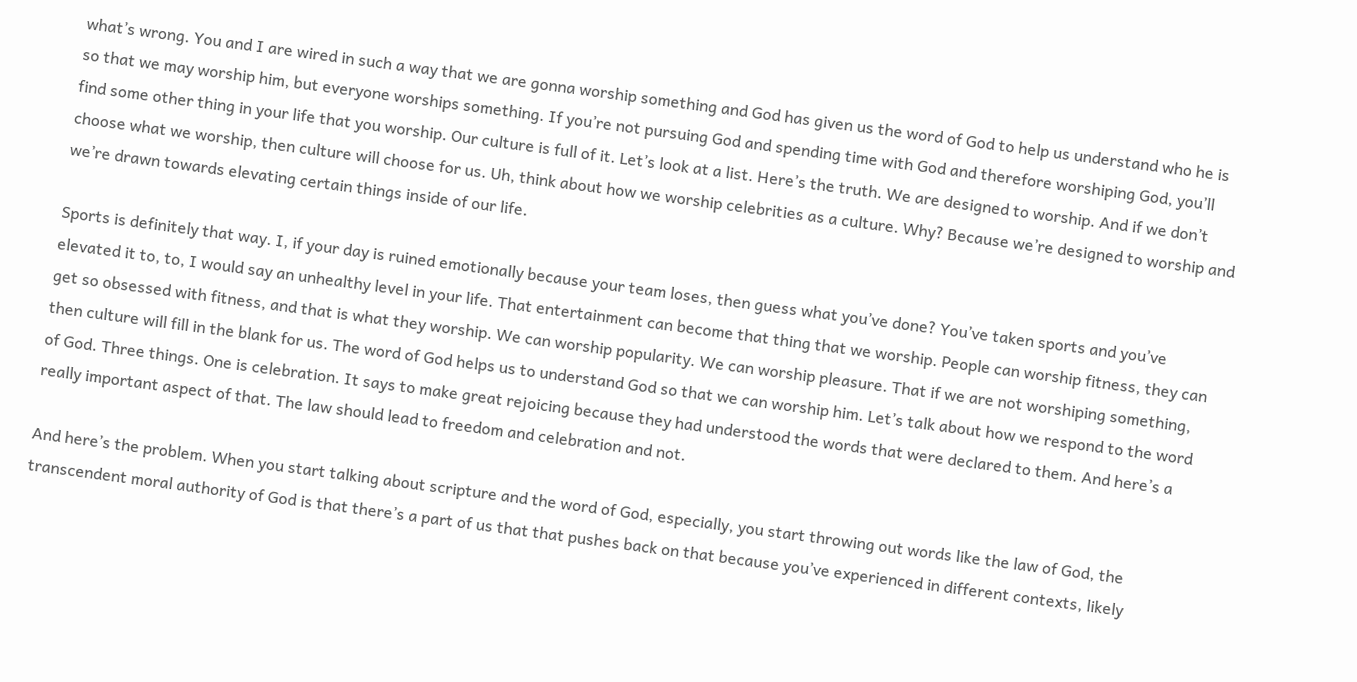what’s wrong. You and I are wired in such a way that we are gonna worship something and God has given us the word of God to help us understand who he is so that we may worship him, but everyone worships something. If you’re not pursuing God and spending time with God and therefore worshiping God, you’ll find some other thing in your life that you worship. Our culture is full of it. Let’s look at a list. Here’s the truth. We are designed to worship. And if we don’t choose what we worship, then culture will choose for us. Uh, think about how we worship celebrities as a culture. Why? Because we’re designed to worship and we’re drawn towards elevating certain things inside of our life.

Sports is definitely that way. I, if your day is ruined emotionally because your team loses, then guess what you’ve done? You’ve taken sports and you’ve elevated it to, to, I would say an unhealthy level in your life. That entertainment can become that thing that we worship. People can worship fitness, they can get so obsessed with fitness, and that is what they worship. We can worship popularity. We can worship pleasure. That if we are not worshiping something, then culture will fill in the blank for us. The word of God helps us to understand God so that we can worship him. Let’s talk about how we respond to the word of God. Three things. One is celebration. It says to make great rejoicing because they had understood the words that were declared to them. And here’s a really important aspect of that. The law should lead to freedom and celebration and not.

And here’s the problem. When you start talking about scripture and the word of God, especially, you start throwing out words like the law of God, the transcendent moral authority of God is that there’s a part of us that that pushes back on that because you’ve experienced in different contexts, likely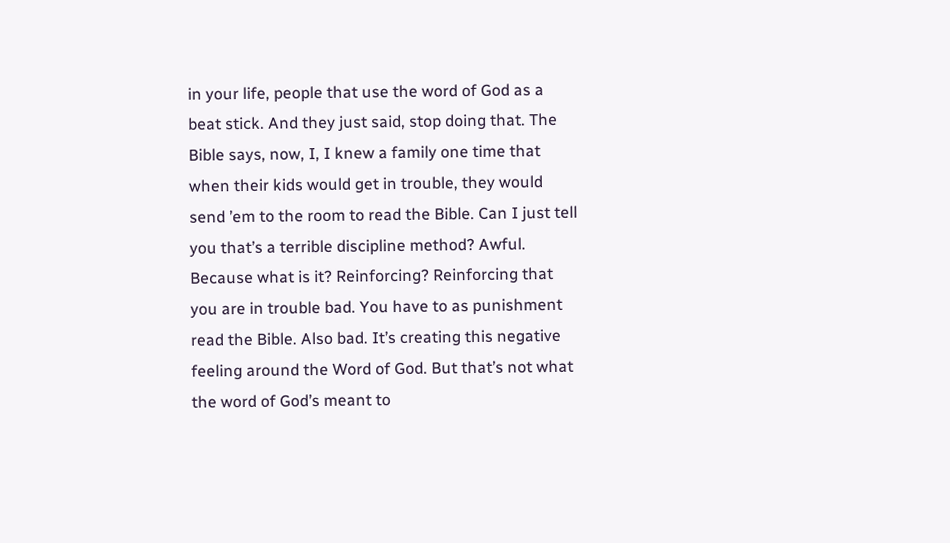in your life, people that use the word of God as a beat stick. And they just said, stop doing that. The Bible says, now, I, I knew a family one time that when their kids would get in trouble, they would send ’em to the room to read the Bible. Can I just tell you that’s a terrible discipline method? Awful. Because what is it? Reinforcing? Reinforcing that you are in trouble bad. You have to as punishment read the Bible. Also bad. It’s creating this negative feeling around the Word of God. But that’s not what the word of God’s meant to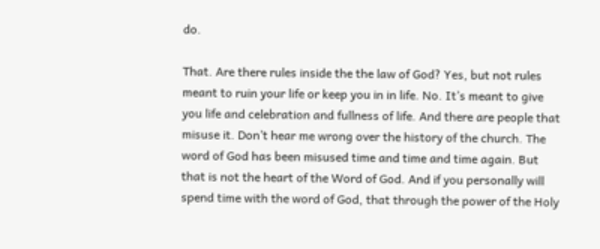do.

That. Are there rules inside the the law of God? Yes, but not rules meant to ruin your life or keep you in in life. No. It’s meant to give you life and celebration and fullness of life. And there are people that misuse it. Don’t hear me wrong over the history of the church. The word of God has been misused time and time and time again. But that is not the heart of the Word of God. And if you personally will spend time with the word of God, that through the power of the Holy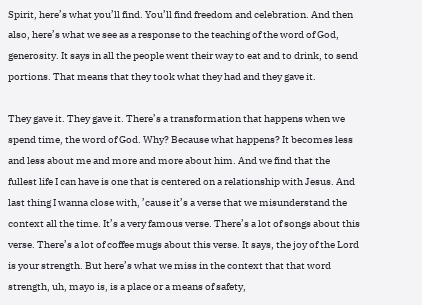Spirit, here’s what you’ll find. You’ll find freedom and celebration. And then also, here’s what we see as a response to the teaching of the word of God, generosity. It says in all the people went their way to eat and to drink, to send portions. That means that they took what they had and they gave it.

They gave it. They gave it. There’s a transformation that happens when we spend time, the word of God. Why? Because what happens? It becomes less and less about me and more and more about him. And we find that the fullest life I can have is one that is centered on a relationship with Jesus. And last thing I wanna close with, ’cause it’s a verse that we misunderstand the context all the time. It’s a very famous verse. There’s a lot of songs about this verse. There’s a lot of coffee mugs about this verse. It says, the joy of the Lord is your strength. But here’s what we miss in the context that that word strength, uh, mayo is, is a place or a means of safety,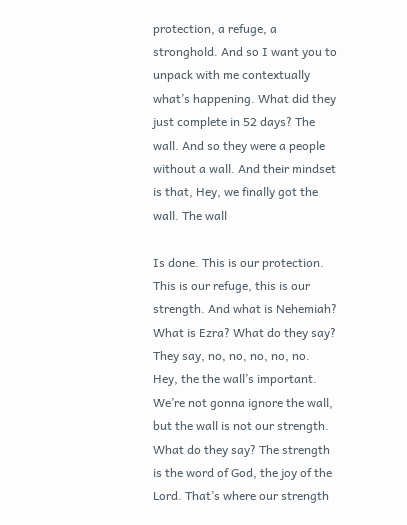protection, a refuge, a stronghold. And so I want you to unpack with me contextually what’s happening. What did they just complete in 52 days? The wall. And so they were a people without a wall. And their mindset is that, Hey, we finally got the wall. The wall

Is done. This is our protection. This is our refuge, this is our strength. And what is Nehemiah? What is Ezra? What do they say? They say, no, no, no, no, no. Hey, the the wall’s important. We’re not gonna ignore the wall, but the wall is not our strength. What do they say? The strength is the word of God, the joy of the Lord. That’s where our strength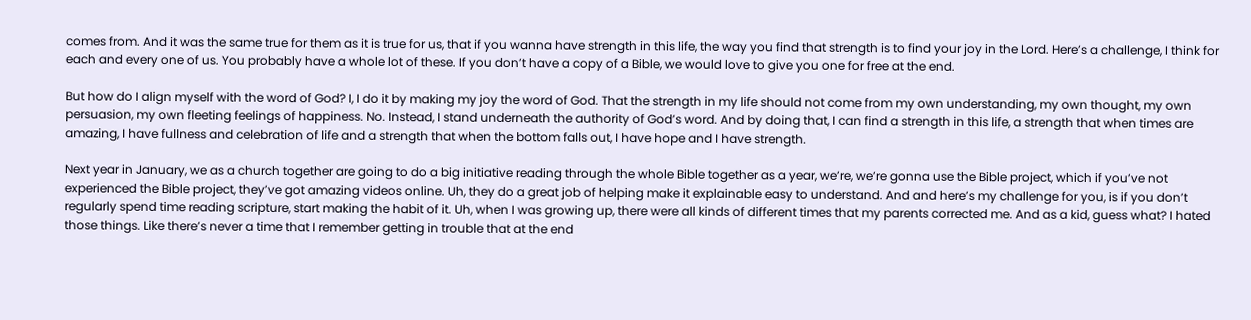comes from. And it was the same true for them as it is true for us, that if you wanna have strength in this life, the way you find that strength is to find your joy in the Lord. Here’s a challenge, I think for each and every one of us. You probably have a whole lot of these. If you don’t have a copy of a Bible, we would love to give you one for free at the end.

But how do I align myself with the word of God? I, I do it by making my joy the word of God. That the strength in my life should not come from my own understanding, my own thought, my own persuasion, my own fleeting feelings of happiness. No. Instead, I stand underneath the authority of God’s word. And by doing that, I can find a strength in this life, a strength that when times are amazing, I have fullness and celebration of life and a strength that when the bottom falls out, I have hope and I have strength.

Next year in January, we as a church together are going to do a big initiative reading through the whole Bible together as a year, we’re, we’re gonna use the Bible project, which if you’ve not experienced the Bible project, they’ve got amazing videos online. Uh, they do a great job of helping make it explainable easy to understand. And and here’s my challenge for you, is if you don’t regularly spend time reading scripture, start making the habit of it. Uh, when I was growing up, there were all kinds of different times that my parents corrected me. And as a kid, guess what? I hated those things. Like there’s never a time that I remember getting in trouble that at the end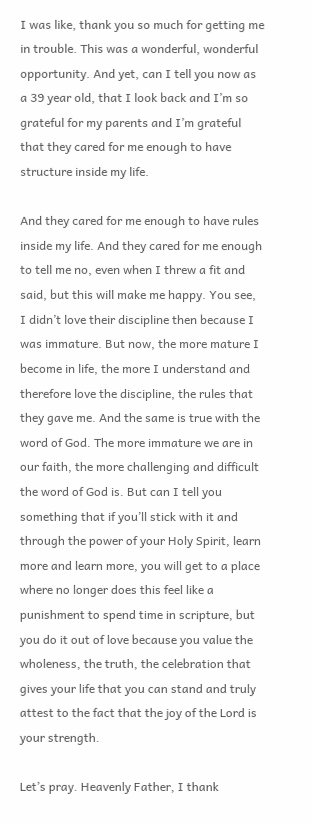I was like, thank you so much for getting me in trouble. This was a wonderful, wonderful opportunity. And yet, can I tell you now as a 39 year old, that I look back and I’m so grateful for my parents and I’m grateful that they cared for me enough to have structure inside my life.

And they cared for me enough to have rules inside my life. And they cared for me enough to tell me no, even when I threw a fit and said, but this will make me happy. You see, I didn’t love their discipline then because I was immature. But now, the more mature I become in life, the more I understand and therefore love the discipline, the rules that they gave me. And the same is true with the word of God. The more immature we are in our faith, the more challenging and difficult the word of God is. But can I tell you something that if you’ll stick with it and through the power of your Holy Spirit, learn more and learn more, you will get to a place where no longer does this feel like a punishment to spend time in scripture, but you do it out of love because you value the wholeness, the truth, the celebration that gives your life that you can stand and truly attest to the fact that the joy of the Lord is your strength.

Let’s pray. Heavenly Father, I thank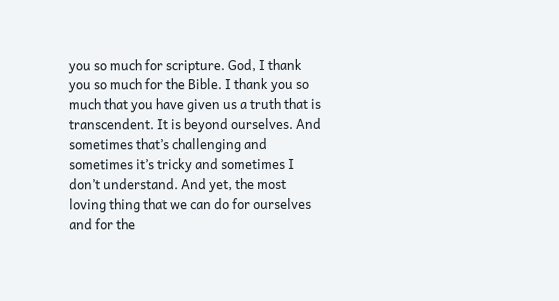you so much for scripture. God, I thank you so much for the Bible. I thank you so much that you have given us a truth that is transcendent. It is beyond ourselves. And sometimes that’s challenging and sometimes it’s tricky and sometimes I don’t understand. And yet, the most loving thing that we can do for ourselves and for the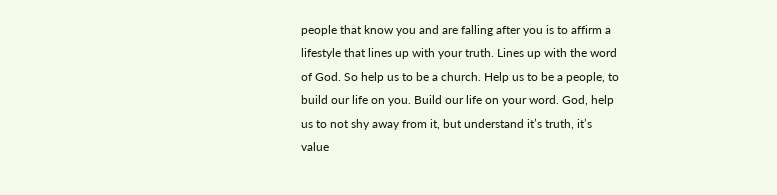people that know you and are falling after you is to affirm a lifestyle that lines up with your truth. Lines up with the word of God. So help us to be a church. Help us to be a people, to build our life on you. Build our life on your word. God, help us to not shy away from it, but understand it’s truth, it’s value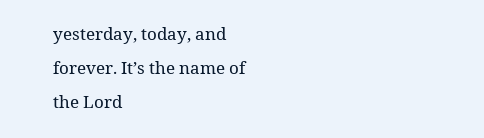yesterday, today, and forever. It’s the name of the Lord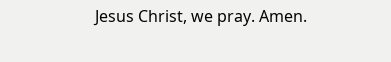Jesus Christ, we pray. Amen.